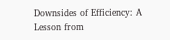Downsides of Efficiency: A Lesson from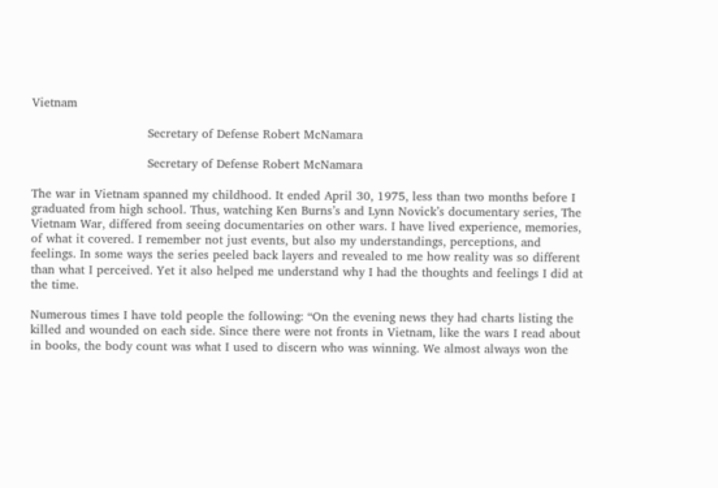Vietnam

                             Secretary of Defense Robert McNamara

                             Secretary of Defense Robert McNamara

The war in Vietnam spanned my childhood. It ended April 30, 1975, less than two months before I graduated from high school. Thus, watching Ken Burns’s and Lynn Novick’s documentary series, The Vietnam War, differed from seeing documentaries on other wars. I have lived experience, memories, of what it covered. I remember not just events, but also my understandings, perceptions, and feelings. In some ways the series peeled back layers and revealed to me how reality was so different than what I perceived. Yet it also helped me understand why I had the thoughts and feelings I did at the time.

Numerous times I have told people the following: “On the evening news they had charts listing the killed and wounded on each side. Since there were not fronts in Vietnam, like the wars I read about in books, the body count was what I used to discern who was winning. We almost always won the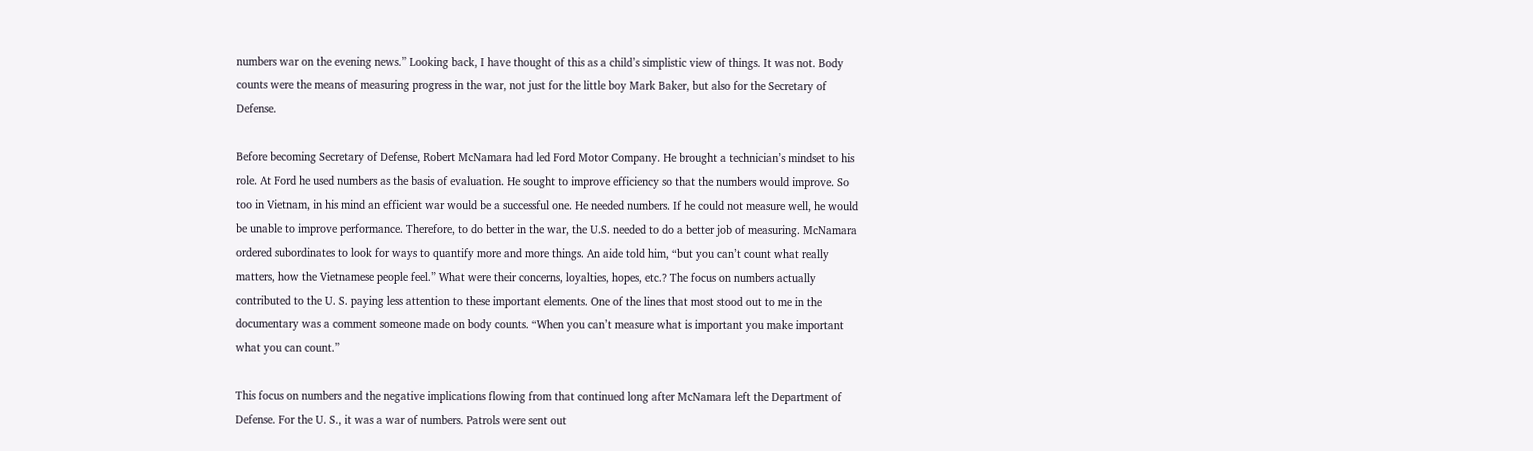numbers war on the evening news.” Looking back, I have thought of this as a child’s simplistic view of things. It was not. Body counts were the means of measuring progress in the war, not just for the little boy Mark Baker, but also for the Secretary of Defense.

Before becoming Secretary of Defense, Robert McNamara had led Ford Motor Company. He brought a technician’s mindset to his role. At Ford he used numbers as the basis of evaluation. He sought to improve efficiency so that the numbers would improve. So too in Vietnam, in his mind an efficient war would be a successful one. He needed numbers. If he could not measure well, he would be unable to improve performance. Therefore, to do better in the war, the U.S. needed to do a better job of measuring. McNamara ordered subordinates to look for ways to quantify more and more things. An aide told him, “but you can’t count what really matters, how the Vietnamese people feel.” What were their concerns, loyalties, hopes, etc.? The focus on numbers actually contributed to the U. S. paying less attention to these important elements. One of the lines that most stood out to me in the documentary was a comment someone made on body counts. “When you can’t measure what is important you make important what you can count.”

This focus on numbers and the negative implications flowing from that continued long after McNamara left the Department of Defense. For the U. S., it was a war of numbers. Patrols were sent out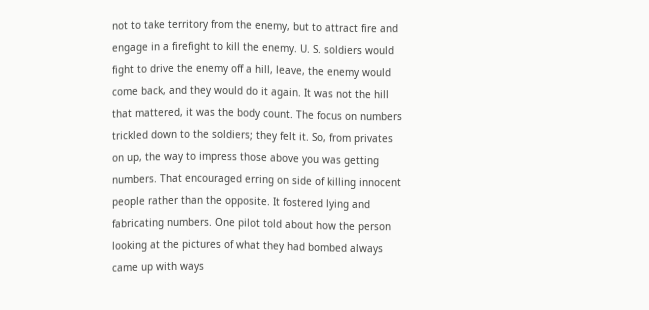not to take territory from the enemy, but to attract fire and engage in a firefight to kill the enemy. U. S. soldiers would fight to drive the enemy off a hill, leave, the enemy would come back, and they would do it again. It was not the hill that mattered, it was the body count. The focus on numbers trickled down to the soldiers; they felt it. So, from privates on up, the way to impress those above you was getting numbers. That encouraged erring on side of killing innocent people rather than the opposite. It fostered lying and fabricating numbers. One pilot told about how the person looking at the pictures of what they had bombed always came up with ways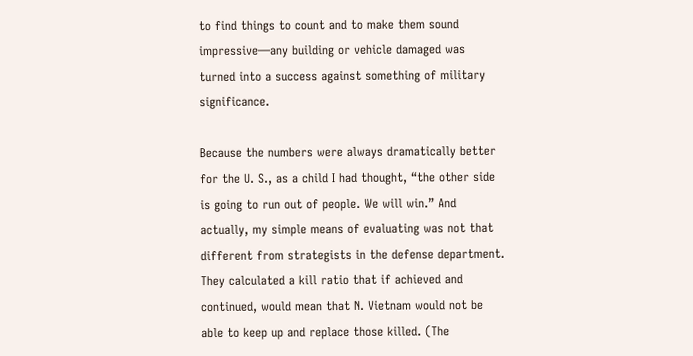to find things to count and to make them sound impressive—any building or vehicle damaged was turned into a success against something of military significance.

Because the numbers were always dramatically better for the U. S., as a child I had thought, “the other side is going to run out of people. We will win.” And actually, my simple means of evaluating was not that different from strategists in the defense department. They calculated a kill ratio that if achieved and continued, would mean that N. Vietnam would not be able to keep up and replace those killed. (The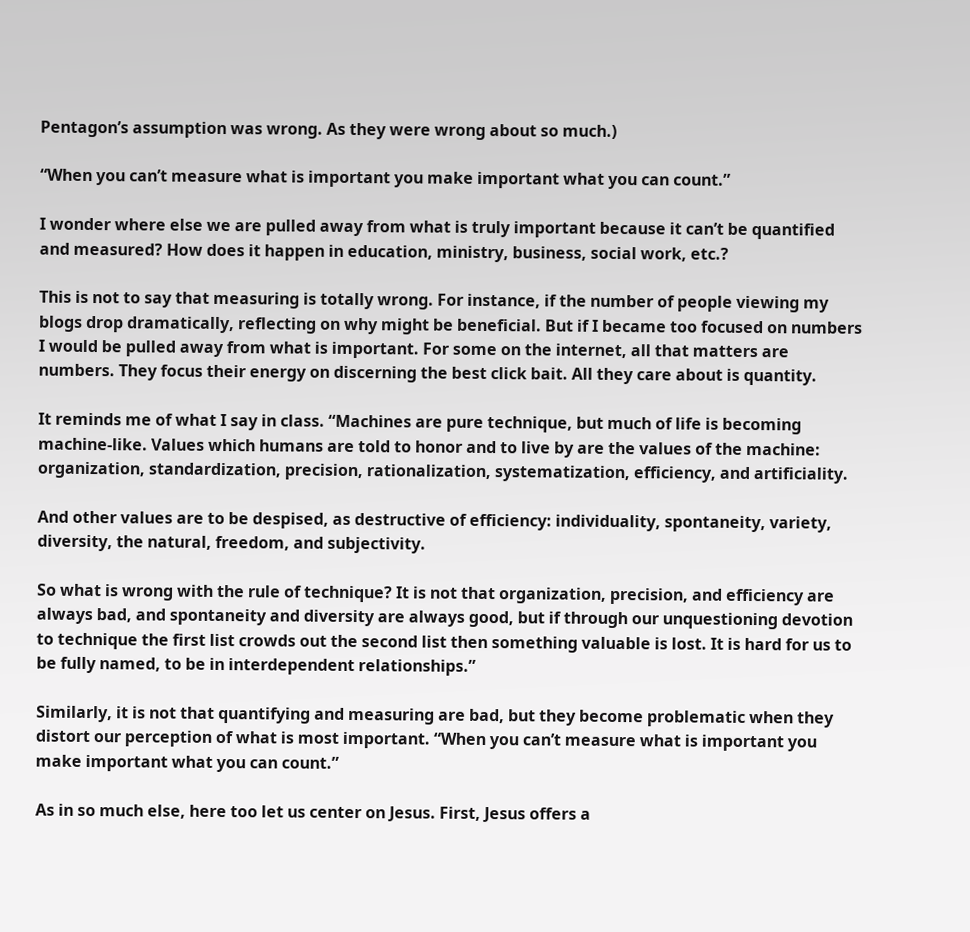Pentagon’s assumption was wrong. As they were wrong about so much.)

“When you can’t measure what is important you make important what you can count.”

I wonder where else we are pulled away from what is truly important because it can’t be quantified and measured? How does it happen in education, ministry, business, social work, etc.?

This is not to say that measuring is totally wrong. For instance, if the number of people viewing my blogs drop dramatically, reflecting on why might be beneficial. But if I became too focused on numbers I would be pulled away from what is important. For some on the internet, all that matters are numbers. They focus their energy on discerning the best click bait. All they care about is quantity.

It reminds me of what I say in class. “Machines are pure technique, but much of life is becoming machine-like. Values which humans are told to honor and to live by are the values of the machine: organization, standardization, precision, rationalization, systematization, efficiency, and artificiality.

And other values are to be despised, as destructive of efficiency: individuality, spontaneity, variety, diversity, the natural, freedom, and subjectivity.

So what is wrong with the rule of technique? It is not that organization, precision, and efficiency are always bad, and spontaneity and diversity are always good, but if through our unquestioning devotion to technique the first list crowds out the second list then something valuable is lost. It is hard for us to be fully named, to be in interdependent relationships.”

Similarly, it is not that quantifying and measuring are bad, but they become problematic when they distort our perception of what is most important. “When you can’t measure what is important you make important what you can count.”

As in so much else, here too let us center on Jesus. First, Jesus offers a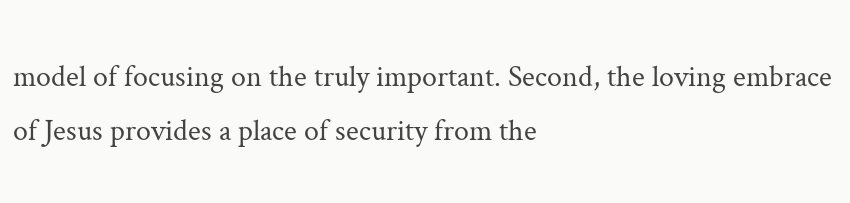model of focusing on the truly important. Second, the loving embrace of Jesus provides a place of security from the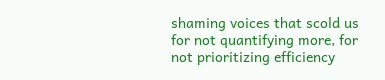shaming voices that scold us for not quantifying more, for not prioritizing efficiency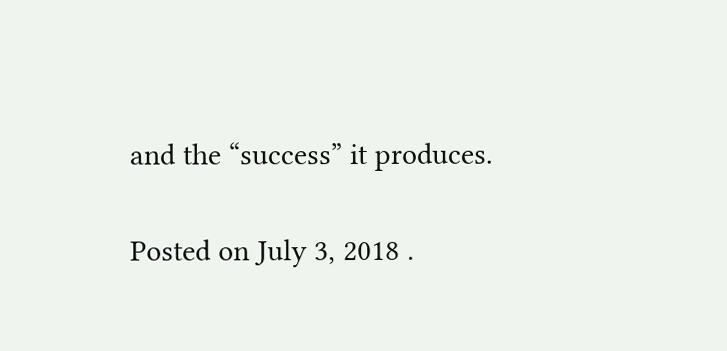and the “success” it produces.

Posted on July 3, 2018 .